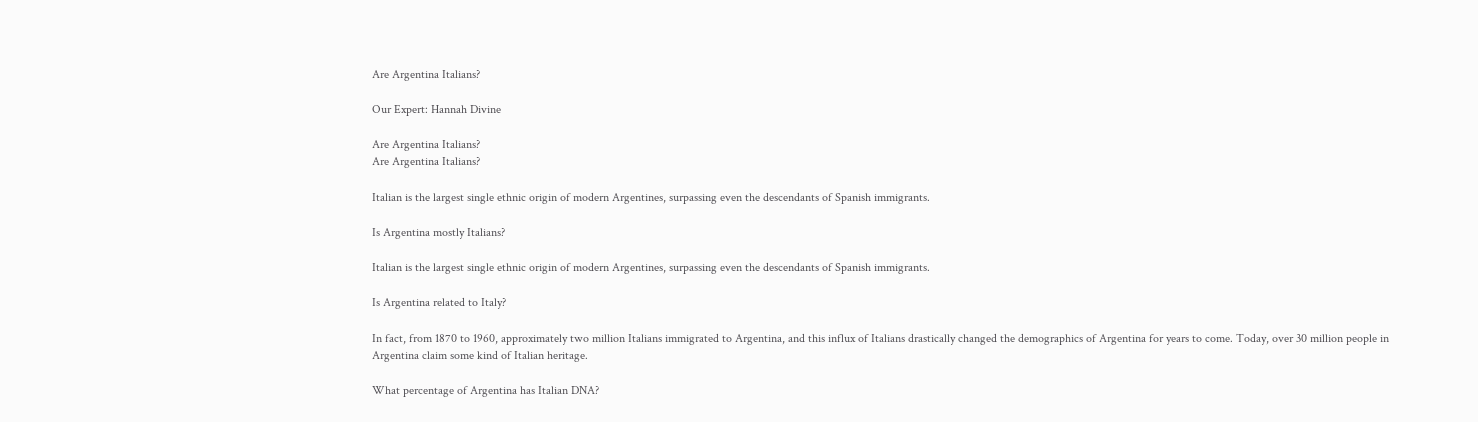Are Argentina Italians?

Our Expert: Hannah Divine

Are Argentina Italians?
Are Argentina Italians?

Italian is the largest single ethnic origin of modern Argentines, surpassing even the descendants of Spanish immigrants.

Is Argentina mostly Italians?

Italian is the largest single ethnic origin of modern Argentines, surpassing even the descendants of Spanish immigrants.

Is Argentina related to Italy?

In fact, from 1870 to 1960, approximately two million Italians immigrated to Argentina, and this influx of Italians drastically changed the demographics of Argentina for years to come. Today, over 30 million people in Argentina claim some kind of Italian heritage.

What percentage of Argentina has Italian DNA?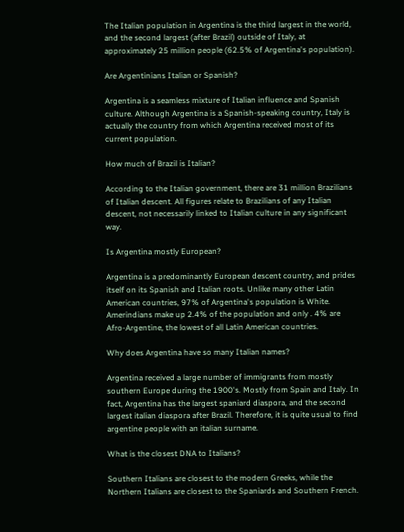The Italian population in Argentina is the third largest in the world, and the second largest (after Brazil) outside of Italy, at approximately 25 million people (62.5% of Argentina's population).

Are Argentinians Italian or Spanish?

Argentina is a seamless mixture of Italian influence and Spanish culture. Although Argentina is a Spanish-speaking country, Italy is actually the country from which Argentina received most of its current population.

How much of Brazil is Italian?

According to the Italian government, there are 31 million Brazilians of Italian descent. All figures relate to Brazilians of any Italian descent, not necessarily linked to Italian culture in any significant way.

Is Argentina mostly European?

Argentina is a predominantly European descent country, and prides itself on its Spanish and Italian roots. Unlike many other Latin American countries, 97% of Argentina's population is White. Amerindians make up 2.4% of the population and only . 4% are Afro-Argentine, the lowest of all Latin American countries.

Why does Argentina have so many Italian names?

Argentina received a large number of immigrants from mostly southern Europe during the 1900's. Mostly from Spain and Italy. In fact, Argentina has the largest spaniard diaspora, and the second largest italian diaspora after Brazil. Therefore, it is quite usual to find argentine people with an italian surname.

What is the closest DNA to Italians?

Southern Italians are closest to the modern Greeks, while the Northern Italians are closest to the Spaniards and Southern French.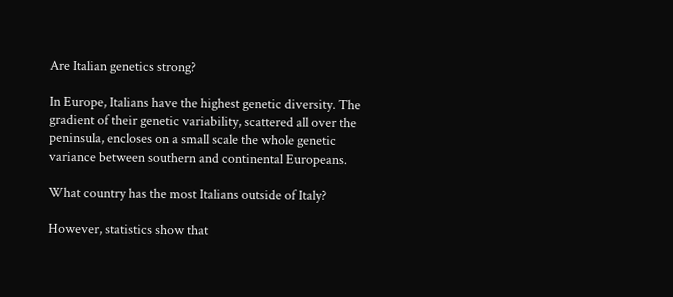Are Italian genetics strong?

In Europe, Italians have the highest genetic diversity. The gradient of their genetic variability, scattered all over the peninsula, encloses on a small scale the whole genetic variance between southern and continental Europeans.

What country has the most Italians outside of Italy?

However, statistics show that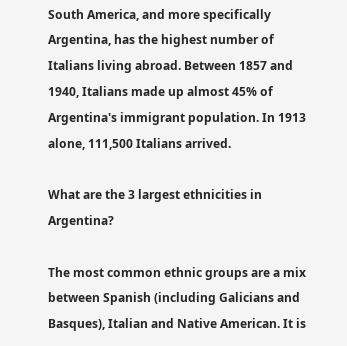South America, and more specifically Argentina, has the highest number of Italians living abroad. Between 1857 and 1940, Italians made up almost 45% of Argentina's immigrant population. In 1913 alone, 111,500 Italians arrived.

What are the 3 largest ethnicities in Argentina?

The most common ethnic groups are a mix between Spanish (including Galicians and Basques), Italian and Native American. It is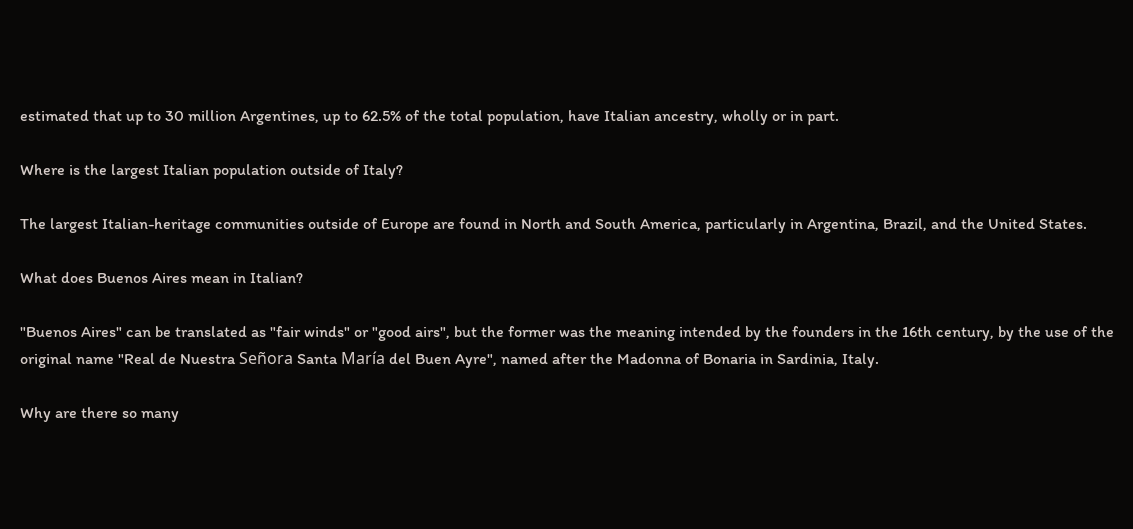estimated that up to 30 million Argentines, up to 62.5% of the total population, have Italian ancestry, wholly or in part.

Where is the largest Italian population outside of Italy?

The largest Italian-heritage communities outside of Europe are found in North and South America, particularly in Argentina, Brazil, and the United States.

What does Buenos Aires mean in Italian?

"Buenos Aires" can be translated as "fair winds" or "good airs", but the former was the meaning intended by the founders in the 16th century, by the use of the original name "Real de Nuestra Señora Santa María del Buen Ayre", named after the Madonna of Bonaria in Sardinia, Italy.

Why are there so many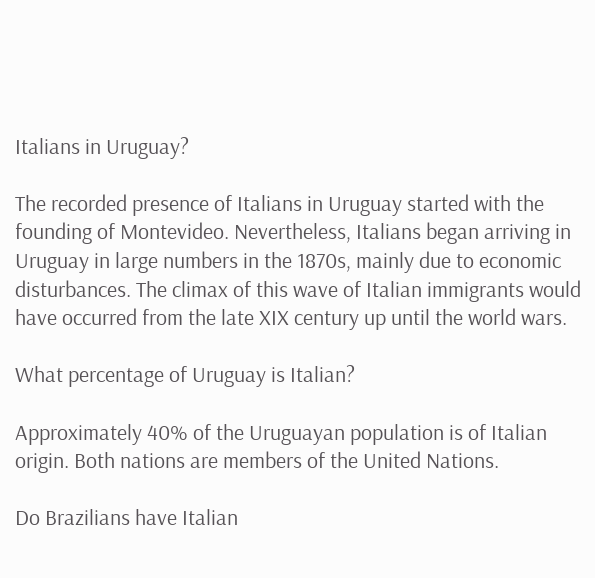Italians in Uruguay?

The recorded presence of Italians in Uruguay started with the founding of Montevideo. Nevertheless, Italians began arriving in Uruguay in large numbers in the 1870s, mainly due to economic disturbances. The climax of this wave of Italian immigrants would have occurred from the late XIX century up until the world wars.

What percentage of Uruguay is Italian?

Approximately 40% of the Uruguayan population is of Italian origin. Both nations are members of the United Nations.

Do Brazilians have Italian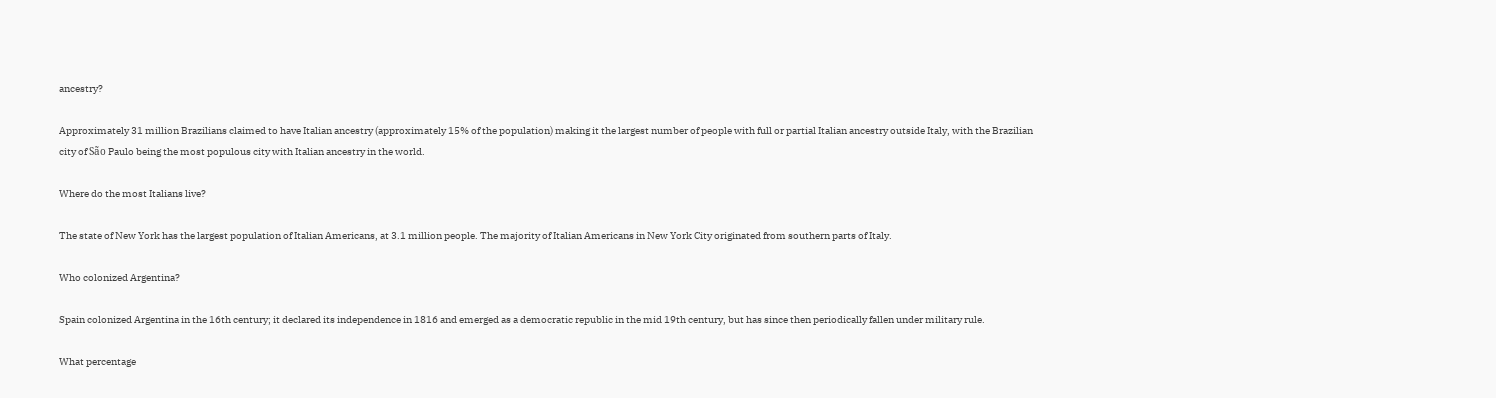ancestry?

Approximately 31 million Brazilians claimed to have Italian ancestry (approximately 15% of the population) making it the largest number of people with full or partial Italian ancestry outside Italy, with the Brazilian city of São Paulo being the most populous city with Italian ancestry in the world.

Where do the most Italians live?

The state of New York has the largest population of Italian Americans, at 3.1 million people. The majority of Italian Americans in New York City originated from southern parts of Italy.

Who colonized Argentina?

Spain colonized Argentina in the 16th century; it declared its independence in 1816 and emerged as a democratic republic in the mid 19th century, but has since then periodically fallen under military rule.

What percentage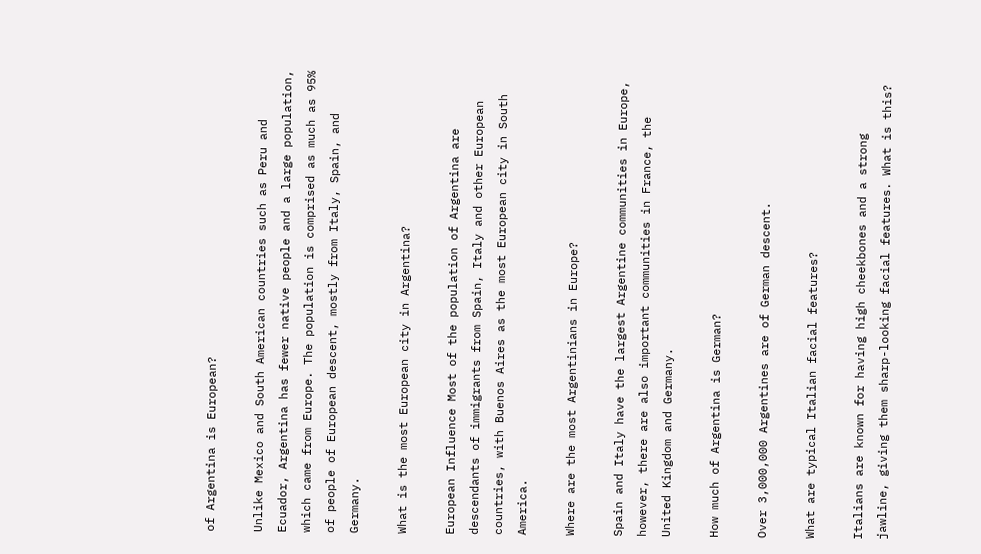of Argentina is European?

Unlike Mexico and South American countries such as Peru and Ecuador, Argentina has fewer native people and a large population, which came from Europe. The population is comprised as much as 95% of people of European descent, mostly from Italy, Spain, and Germany.

What is the most European city in Argentina?

European Influence Most of the population of Argentina are descendants of immigrants from Spain, Italy and other European countries, with Buenos Aires as the most European city in South America.

Where are the most Argentinians in Europe?

Spain and Italy have the largest Argentine communities in Europe, however, there are also important communities in France, the United Kingdom and Germany.

How much of Argentina is German?

Over 3,000,000 Argentines are of German descent.

What are typical Italian facial features?

Italians are known for having high cheekbones and a strong jawline, giving them sharp-looking facial features. What is this?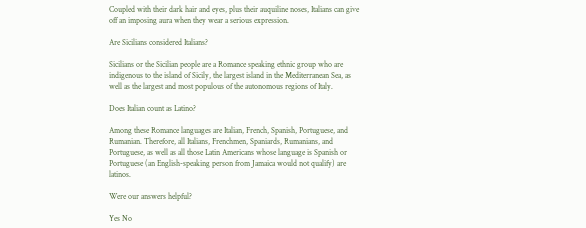Coupled with their dark hair and eyes, plus their auquiline noses, Italians can give off an imposing aura when they wear a serious expression.

Are Sicilians considered Italians?

Sicilians or the Sicilian people are a Romance speaking ethnic group who are indigenous to the island of Sicily, the largest island in the Mediterranean Sea, as well as the largest and most populous of the autonomous regions of Italy.

Does Italian count as Latino?

Among these Romance languages are Italian, French, Spanish, Portuguese, and Rumanian. Therefore, all Italians, Frenchmen, Spaniards, Rumanians, and Portuguese, as well as all those Latin Americans whose language is Spanish or Portuguese (an English-speaking person from Jamaica would not qualify) are latinos.

Were our answers helpful?

Yes No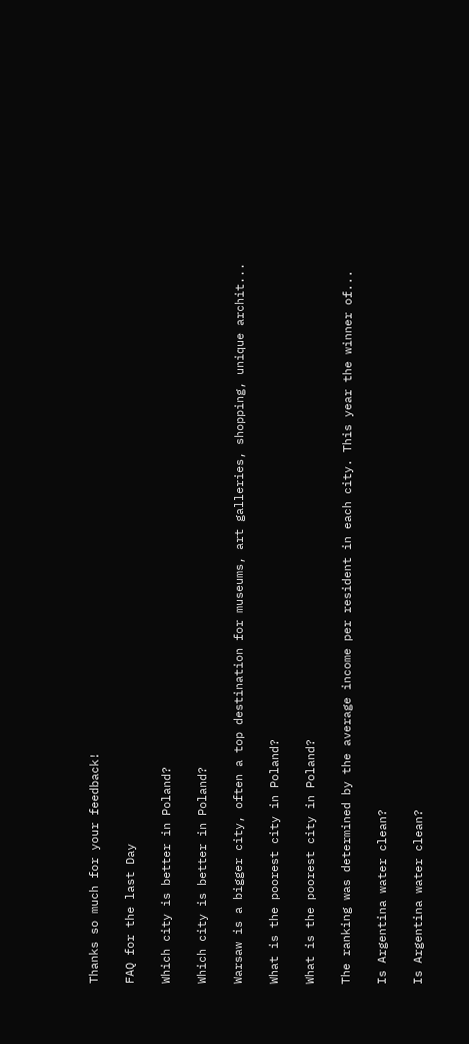Thanks so much for your feedback!

FAQ for the last Day

Which city is better in Poland?

Which city is better in Poland?

Warsaw is a bigger city, often a top destination for museums, art galleries, shopping, unique archit...

What is the poorest city in Poland?

What is the poorest city in Poland?

The ranking was determined by the average income per resident in each city. This year the winner of...

Is Argentina water clean?

Is Argentina water clean?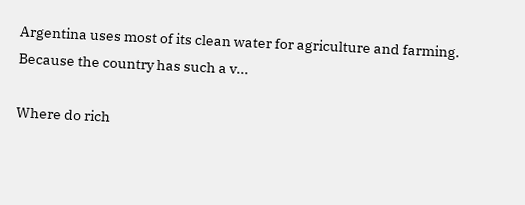Argentina uses most of its clean water for agriculture and farming. Because the country has such a v...

Where do rich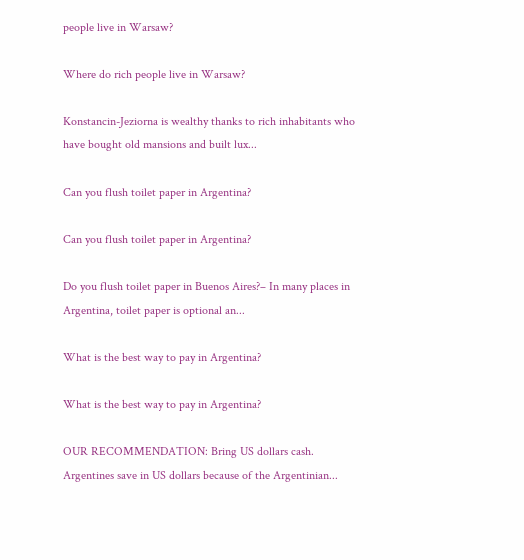people live in Warsaw?

Where do rich people live in Warsaw?

Konstancin-Jeziorna is wealthy thanks to rich inhabitants who have bought old mansions and built lux...

Can you flush toilet paper in Argentina?

Can you flush toilet paper in Argentina?

Do you flush toilet paper in Buenos Aires?– In many places in Argentina, toilet paper is optional an...

What is the best way to pay in Argentina?

What is the best way to pay in Argentina?

OUR RECOMMENDATION: Bring US dollars cash. Argentines save in US dollars because of the Argentinian...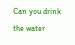Can you drink the water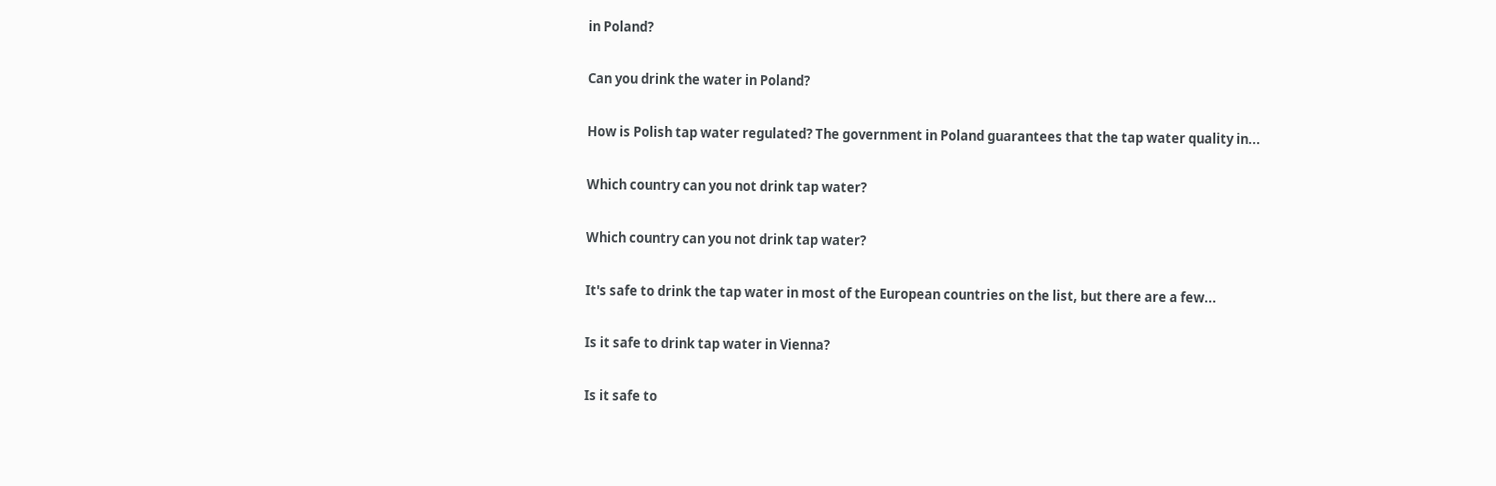in Poland?

Can you drink the water in Poland?

How is Polish tap water regulated? The government in Poland guarantees that the tap water quality in...

Which country can you not drink tap water?

Which country can you not drink tap water?

It's safe to drink the tap water in most of the European countries on the list, but there are a few...

Is it safe to drink tap water in Vienna?

Is it safe to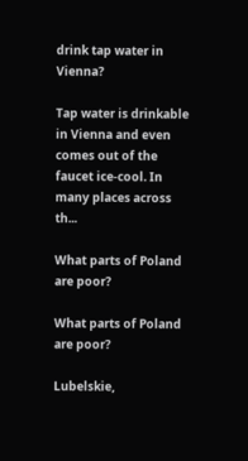drink tap water in Vienna?

Tap water is drinkable in Vienna and even comes out of the faucet ice-cool. In many places across th...

What parts of Poland are poor?

What parts of Poland are poor?

Lubelskie,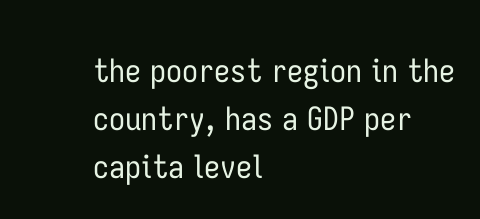the poorest region in the country, has a GDP per capita level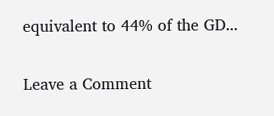equivalent to 44% of the GD...

Leave a Comment